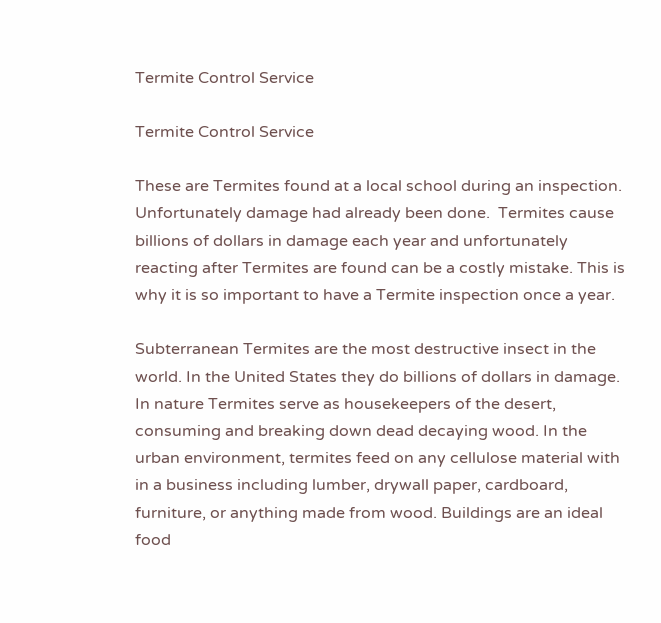Termite Control Service

Termite Control Service

These are Termites found at a local school during an inspection. Unfortunately damage had already been done.  Termites cause billions of dollars in damage each year and unfortunately reacting after Termites are found can be a costly mistake. This is why it is so important to have a Termite inspection once a year.

Subterranean Termites are the most destructive insect in the world. In the United States they do billions of dollars in damage. In nature Termites serve as housekeepers of the desert, consuming and breaking down dead decaying wood. In the urban environment, termites feed on any cellulose material with in a business including lumber, drywall paper, cardboard, furniture, or anything made from wood. Buildings are an ideal food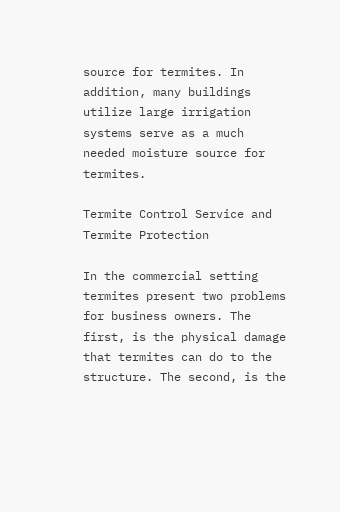source for termites. In addition, many buildings utilize large irrigation systems serve as a much needed moisture source for termites.

Termite Control Service and Termite Protection

In the commercial setting termites present two problems for business owners. The first, is the physical damage that termites can do to the structure. The second, is the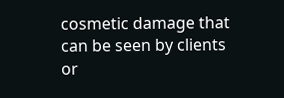cosmetic damage that can be seen by clients or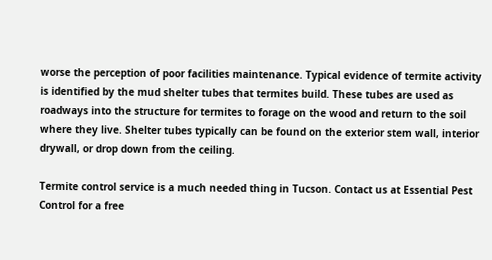worse the perception of poor facilities maintenance. Typical evidence of termite activity is identified by the mud shelter tubes that termites build. These tubes are used as roadways into the structure for termites to forage on the wood and return to the soil where they live. Shelter tubes typically can be found on the exterior stem wall, interior drywall, or drop down from the ceiling.

Termite control service is a much needed thing in Tucson. Contact us at Essential Pest Control for a free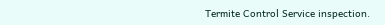Termite Control Service inspection.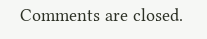Comments are closed.